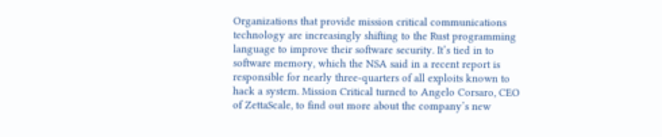Organizations that provide mission critical communications technology are increasingly shifting to the Rust programming language to improve their software security. It’s tied in to software memory, which the NSA said in a recent report is responsible for nearly three-quarters of all exploits known to hack a system. Mission Critical turned to Angelo Corsaro, CEO of ZettaScale, to find out more about the company’s new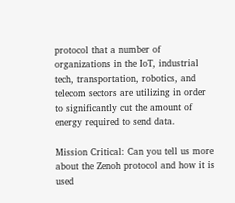protocol that a number of organizations in the IoT, industrial tech, transportation, robotics, and telecom sectors are utilizing in order to significantly cut the amount of energy required to send data.

Mission Critical: Can you tell us more about the Zenoh protocol and how it is used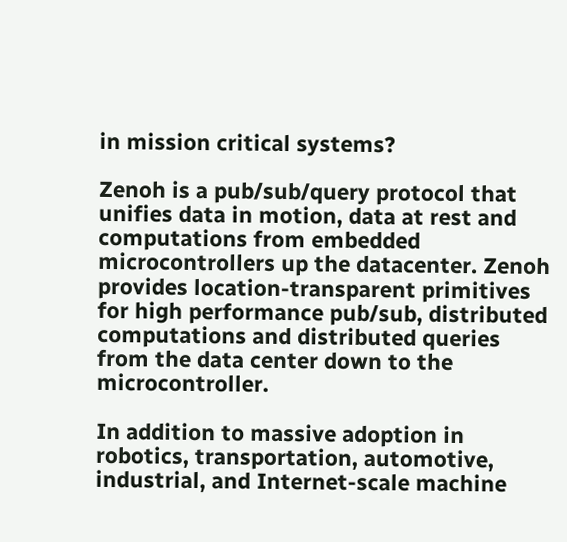in mission critical systems?

Zenoh is a pub/sub/query protocol that unifies data in motion, data at rest and computations from embedded microcontrollers up the datacenter. Zenoh provides location-transparent primitives for high performance pub/sub, distributed computations and distributed queries from the data center down to the microcontroller.

In addition to massive adoption in robotics, transportation, automotive, industrial, and Internet-scale machine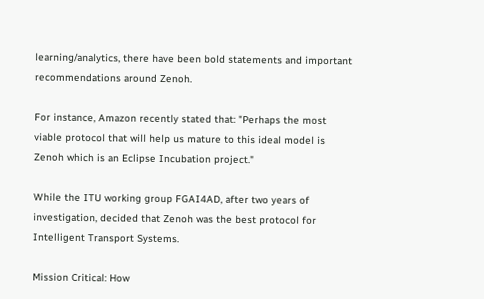learning/analytics, there have been bold statements and important recommendations around Zenoh.

For instance, Amazon recently stated that: "Perhaps the most viable protocol that will help us mature to this ideal model is Zenoh which is an Eclipse Incubation project."

While the ITU working group FGAI4AD, after two years of investigation, decided that Zenoh was the best protocol for Intelligent Transport Systems.

Mission Critical: How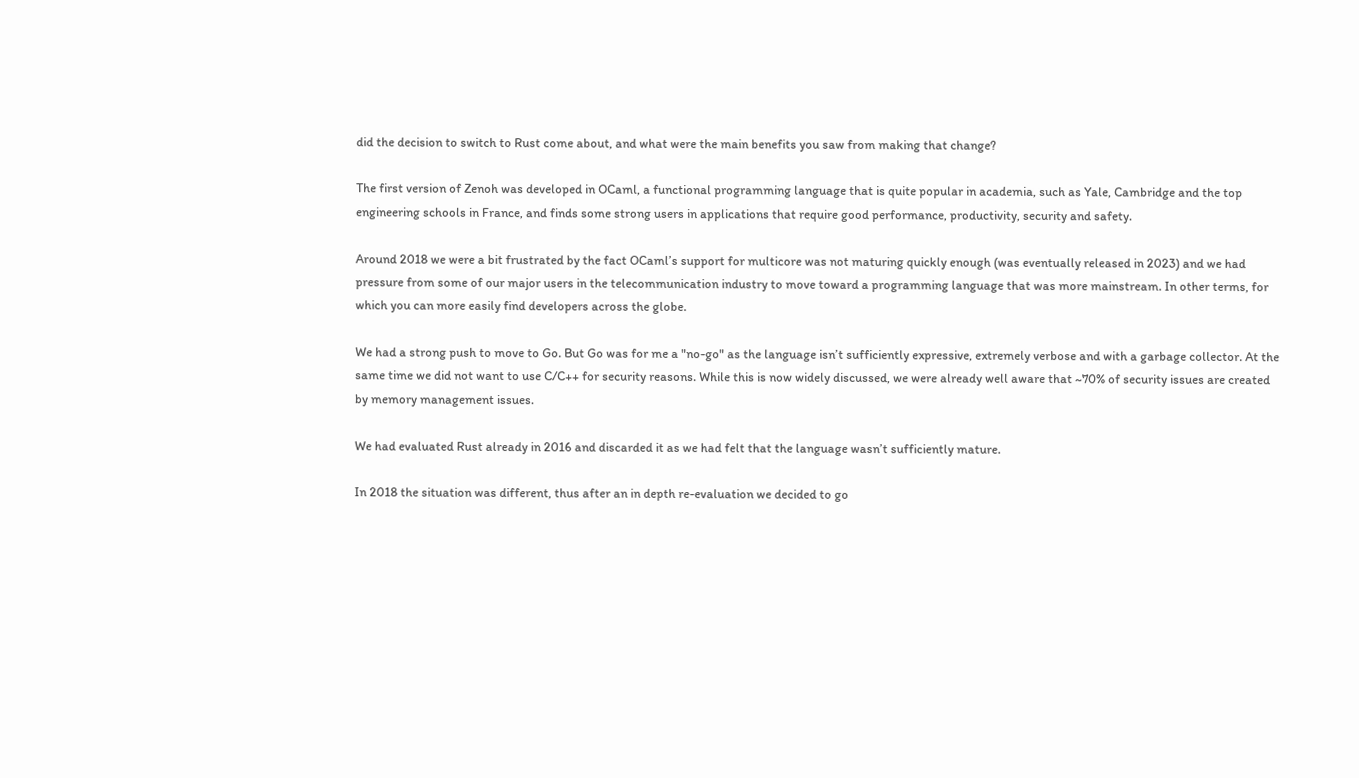did the decision to switch to Rust come about, and what were the main benefits you saw from making that change?

The first version of Zenoh was developed in OCaml, a functional programming language that is quite popular in academia, such as Yale, Cambridge and the top engineering schools in France, and finds some strong users in applications that require good performance, productivity, security and safety.

Around 2018 we were a bit frustrated by the fact OCaml’s support for multicore was not maturing quickly enough (was eventually released in 2023) and we had pressure from some of our major users in the telecommunication industry to move toward a programming language that was more mainstream. In other terms, for which you can more easily find developers across the globe.

We had a strong push to move to Go. But Go was for me a "no-go" as the language isn’t sufficiently expressive, extremely verbose and with a garbage collector. At the same time we did not want to use C/C++ for security reasons. While this is now widely discussed, we were already well aware that ~70% of security issues are created by memory management issues.

We had evaluated Rust already in 2016 and discarded it as we had felt that the language wasn’t sufficiently mature.

In 2018 the situation was different, thus after an in depth re-evaluation we decided to go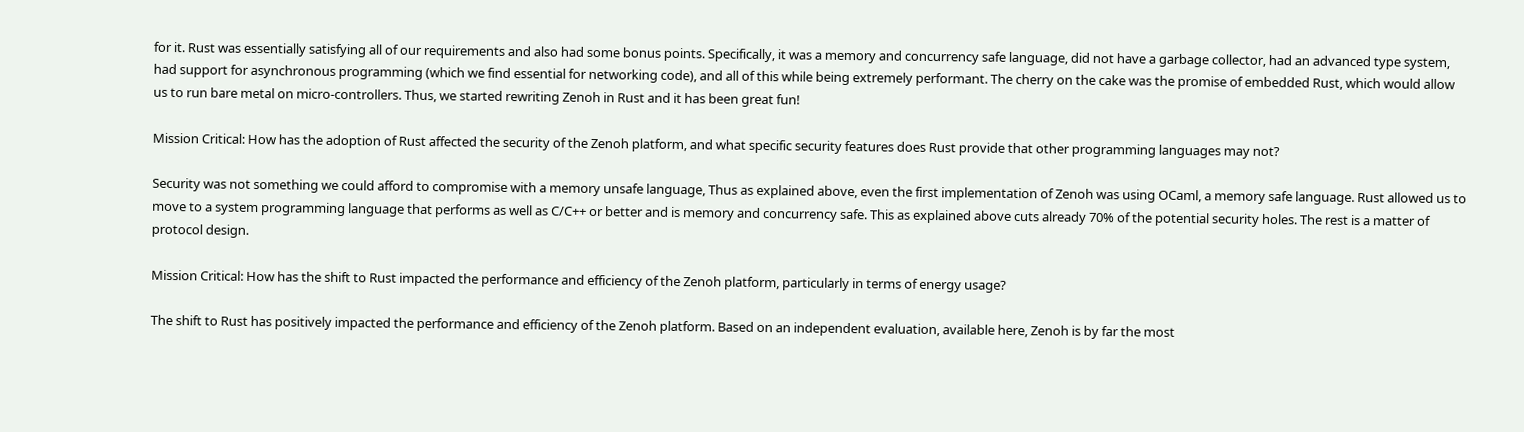for it. Rust was essentially satisfying all of our requirements and also had some bonus points. Specifically, it was a memory and concurrency safe language, did not have a garbage collector, had an advanced type system, had support for asynchronous programming (which we find essential for networking code), and all of this while being extremely performant. The cherry on the cake was the promise of embedded Rust, which would allow us to run bare metal on micro-controllers. Thus, we started rewriting Zenoh in Rust and it has been great fun!

Mission Critical: How has the adoption of Rust affected the security of the Zenoh platform, and what specific security features does Rust provide that other programming languages may not?

Security was not something we could afford to compromise with a memory unsafe language, Thus as explained above, even the first implementation of Zenoh was using OCaml, a memory safe language. Rust allowed us to move to a system programming language that performs as well as C/C++ or better and is memory and concurrency safe. This as explained above cuts already 70% of the potential security holes. The rest is a matter of protocol design.

Mission Critical: How has the shift to Rust impacted the performance and efficiency of the Zenoh platform, particularly in terms of energy usage?

The shift to Rust has positively impacted the performance and efficiency of the Zenoh platform. Based on an independent evaluation, available here, Zenoh is by far the most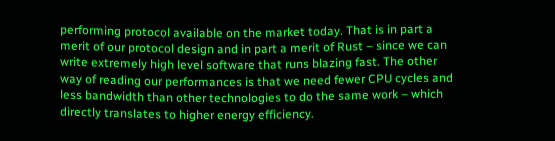performing protocol available on the market today. That is in part a merit of our protocol design and in part a merit of Rust – since we can write extremely high level software that runs blazing fast. The other way of reading our performances is that we need fewer CPU cycles and less bandwidth than other technologies to do the same work – which directly translates to higher energy efficiency.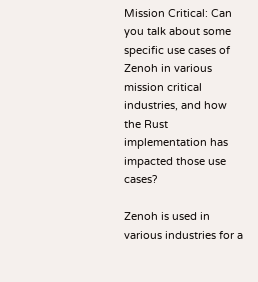Mission Critical: Can you talk about some specific use cases of Zenoh in various mission critical industries, and how the Rust implementation has impacted those use cases?

Zenoh is used in various industries for a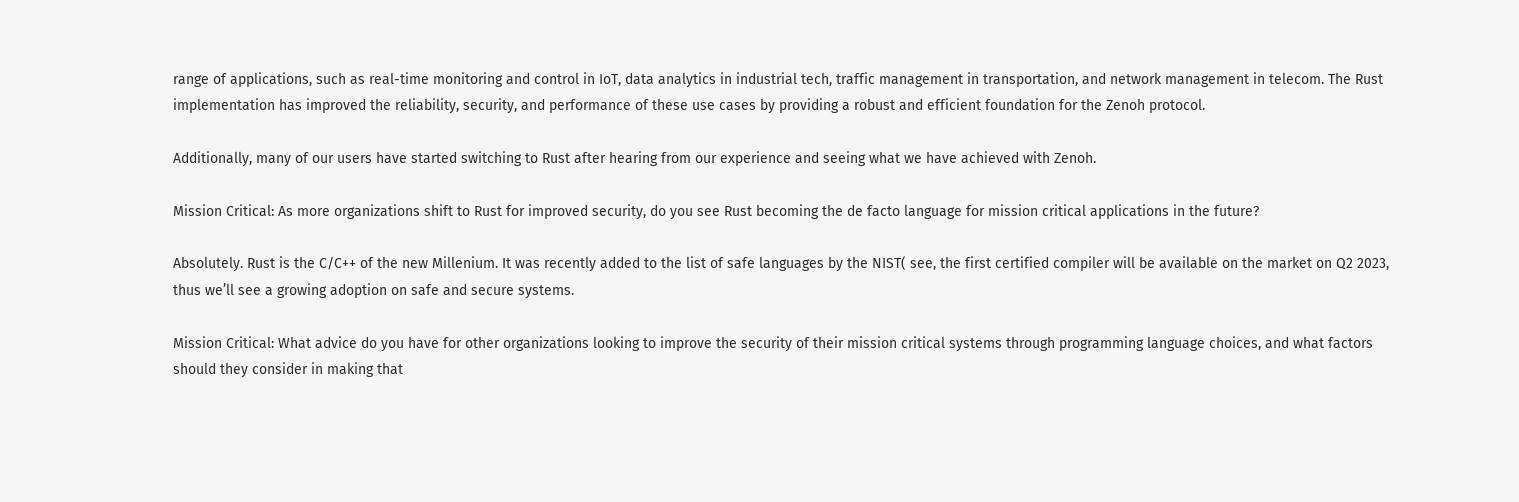range of applications, such as real-time monitoring and control in IoT, data analytics in industrial tech, traffic management in transportation, and network management in telecom. The Rust implementation has improved the reliability, security, and performance of these use cases by providing a robust and efficient foundation for the Zenoh protocol.

Additionally, many of our users have started switching to Rust after hearing from our experience and seeing what we have achieved with Zenoh.

Mission Critical: As more organizations shift to Rust for improved security, do you see Rust becoming the de facto language for mission critical applications in the future?

Absolutely. Rust is the C/C++ of the new Millenium. It was recently added to the list of safe languages by the NIST( see, the first certified compiler will be available on the market on Q2 2023, thus we’ll see a growing adoption on safe and secure systems.

Mission Critical: What advice do you have for other organizations looking to improve the security of their mission critical systems through programming language choices, and what factors should they consider in making that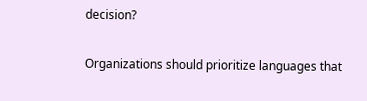decision?

Organizations should prioritize languages that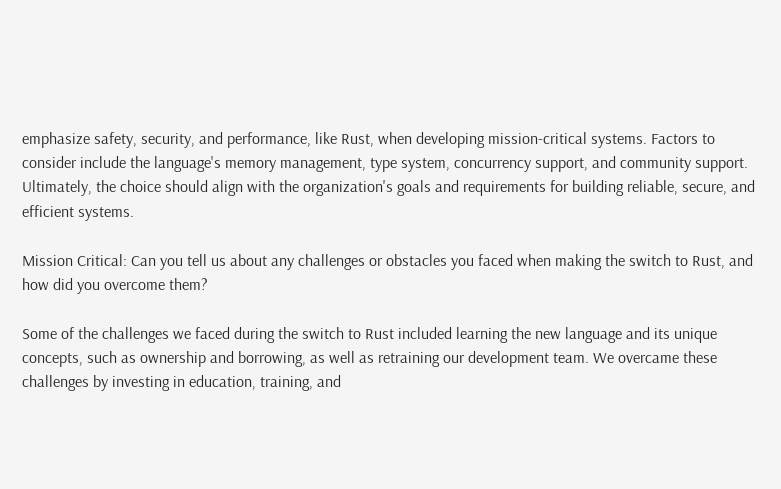emphasize safety, security, and performance, like Rust, when developing mission-critical systems. Factors to consider include the language's memory management, type system, concurrency support, and community support. Ultimately, the choice should align with the organization's goals and requirements for building reliable, secure, and efficient systems.

Mission Critical: Can you tell us about any challenges or obstacles you faced when making the switch to Rust, and how did you overcome them?

Some of the challenges we faced during the switch to Rust included learning the new language and its unique concepts, such as ownership and borrowing, as well as retraining our development team. We overcame these challenges by investing in education, training, and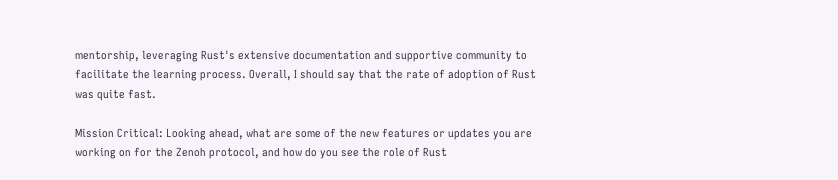mentorship, leveraging Rust's extensive documentation and supportive community to facilitate the learning process. Overall, I should say that the rate of adoption of Rust was quite fast.

Mission Critical: Looking ahead, what are some of the new features or updates you are working on for the Zenoh protocol, and how do you see the role of Rust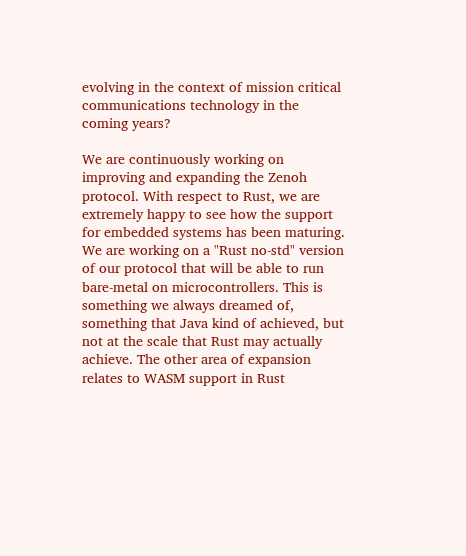evolving in the context of mission critical communications technology in the coming years?

We are continuously working on improving and expanding the Zenoh protocol. With respect to Rust, we are extremely happy to see how the support for embedded systems has been maturing. We are working on a "Rust no-std" version of our protocol that will be able to run bare-metal on microcontrollers. This is something we always dreamed of, something that Java kind of achieved, but not at the scale that Rust may actually achieve. The other area of expansion relates to WASM support in Rust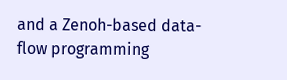and a Zenoh-based data-flow programming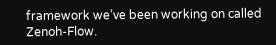framework we’ve been working on called Zenoh-Flow.